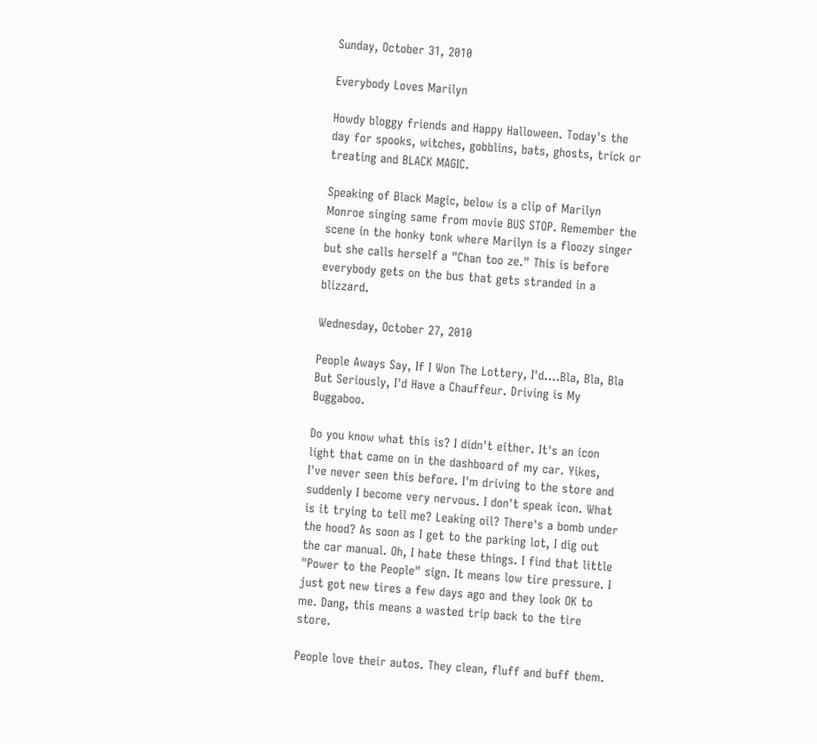Sunday, October 31, 2010

Everybody Loves Marilyn

Howdy bloggy friends and Happy Halloween. Today's the day for spooks, witches, gobblins, bats, ghosts, trick or treating and BLACK MAGIC.

Speaking of Black Magic, below is a clip of Marilyn Monroe singing same from movie BUS STOP. Remember the scene in the honky tonk where Marilyn is a floozy singer but she calls herself a "Chan too ze." This is before everybody gets on the bus that gets stranded in a blizzard.

Wednesday, October 27, 2010

People Aways Say, If I Won The Lottery, I'd....Bla, Bla, Bla But Seriously, I'd Have a Chauffeur. Driving is My Buggaboo.

Do you know what this is? I didn't either. It's an icon light that came on in the dashboard of my car. Yikes, I've never seen this before. I'm driving to the store and suddenly I become very nervous. I don't speak icon. What is it trying to tell me? Leaking oil? There's a bomb under the hood? As soon as I get to the parking lot, I dig out the car manual. Oh, I hate these things. I find that little "Power to the People" sign. It means low tire pressure. I just got new tires a few days ago and they look OK to me. Dang, this means a wasted trip back to the tire store.

People love their autos. They clean, fluff and buff them.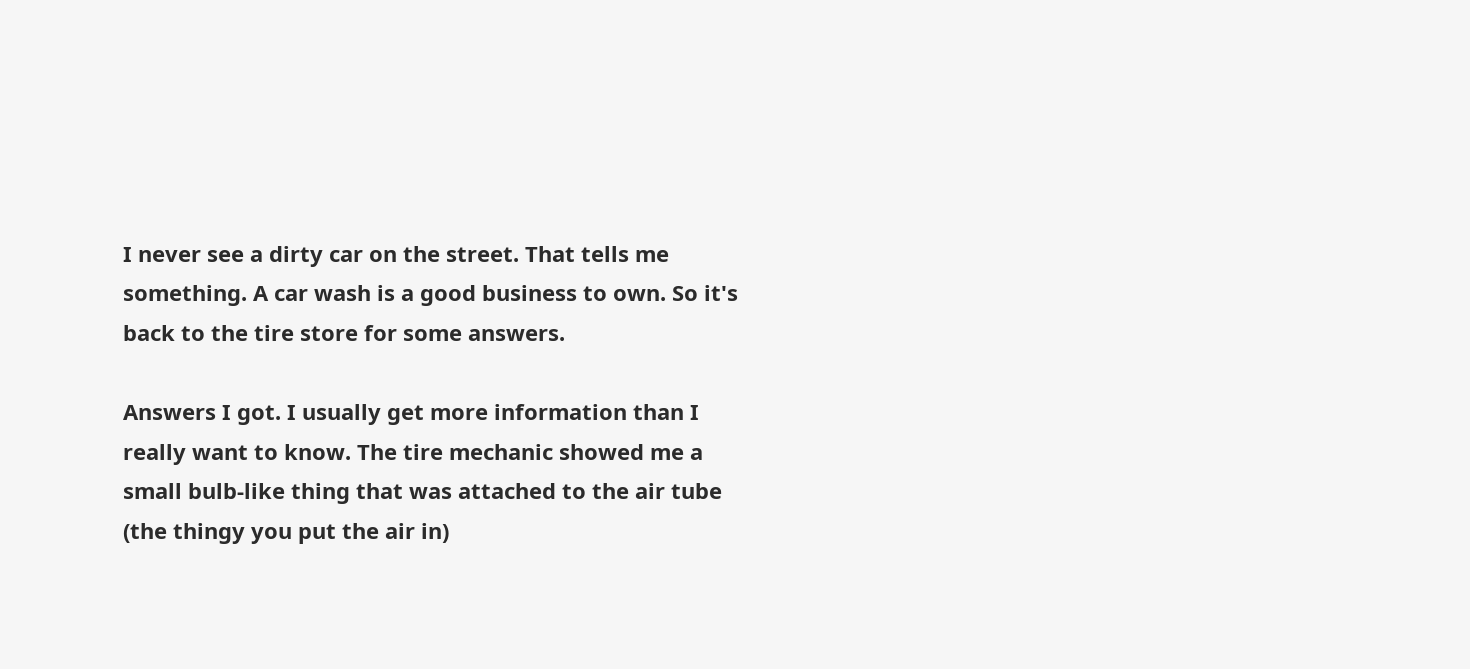I never see a dirty car on the street. That tells me something. A car wash is a good business to own. So it's back to the tire store for some answers.

Answers I got. I usually get more information than I really want to know. The tire mechanic showed me a small bulb-like thing that was attached to the air tube (the thingy you put the air in)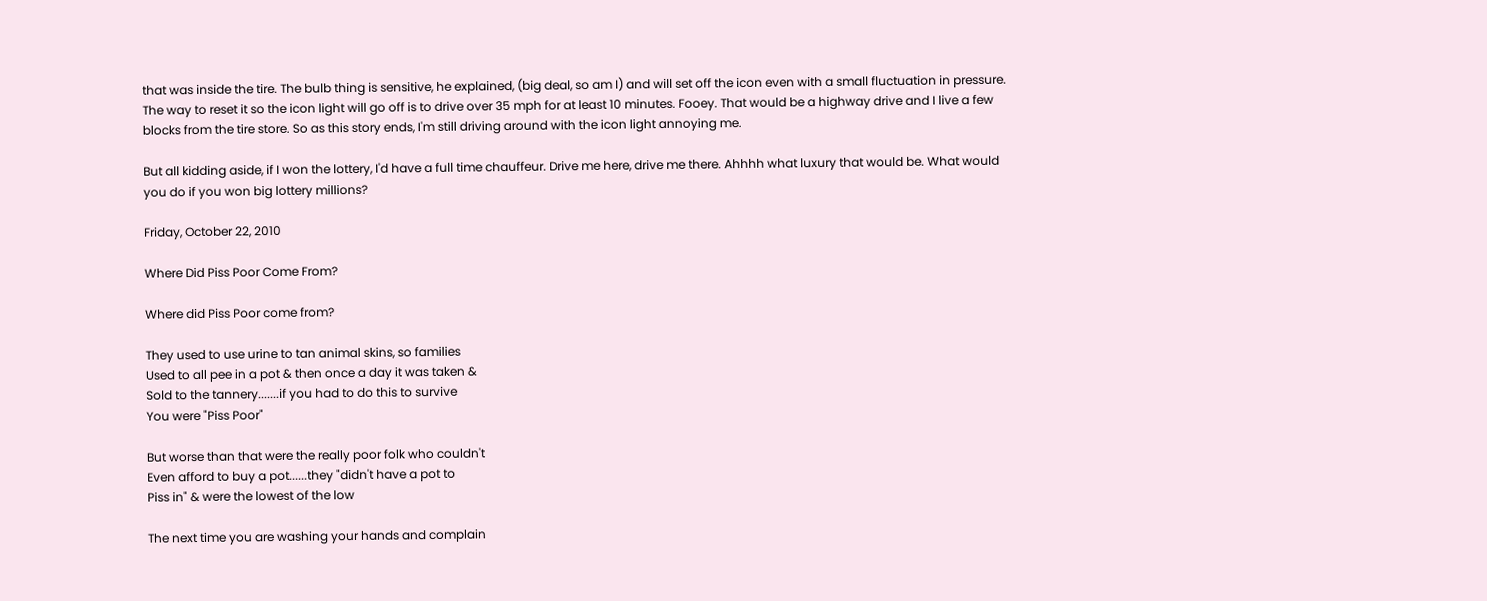that was inside the tire. The bulb thing is sensitive, he explained, (big deal, so am I) and will set off the icon even with a small fluctuation in pressure. The way to reset it so the icon light will go off is to drive over 35 mph for at least 10 minutes. Fooey. That would be a highway drive and I live a few blocks from the tire store. So as this story ends, I'm still driving around with the icon light annoying me.

But all kidding aside, if I won the lottery, I'd have a full time chauffeur. Drive me here, drive me there. Ahhhh what luxury that would be. What would you do if you won big lottery millions?

Friday, October 22, 2010

Where Did Piss Poor Come From?

Where did Piss Poor come from?

They used to use urine to tan animal skins, so families
Used to all pee in a pot & then once a day it was taken &
Sold to the tannery.......if you had to do this to survive
You were "Piss Poor"

But worse than that were the really poor folk who couldn't
Even afford to buy a pot......they "didn't have a pot to
Piss in" & were the lowest of the low

The next time you are washing your hands and complain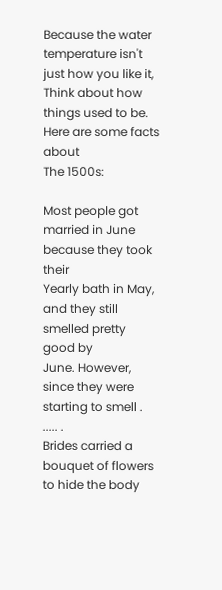Because the water temperature isn't just how you like it,
Think about how things used to be. Here are some facts about
The 1500s:

Most people got married in June because they took their
Yearly bath in May, and they still smelled pretty good by
June. However, since they were starting to smell . ..... .
Brides carried a bouquet of flowers to hide the body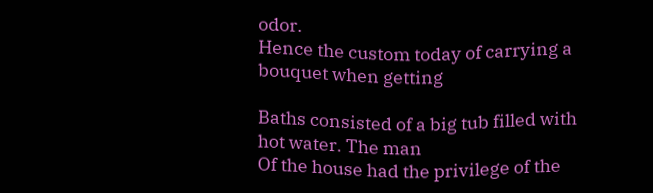odor.
Hence the custom today of carrying a bouquet when getting

Baths consisted of a big tub filled with hot water. The man
Of the house had the privilege of the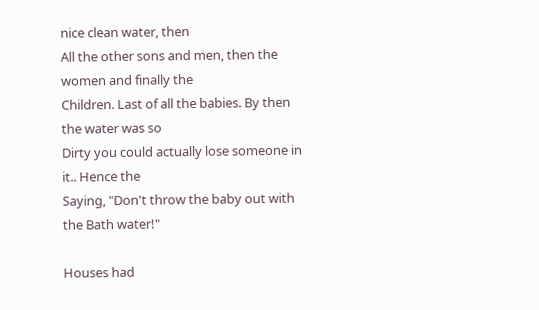nice clean water, then
All the other sons and men, then the women and finally the
Children. Last of all the babies. By then the water was so
Dirty you could actually lose someone in it.. Hence the
Saying, "Don't throw the baby out with the Bath water!"

Houses had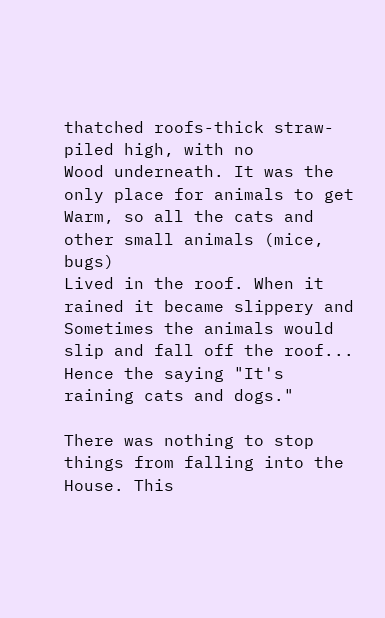thatched roofs-thick straw-piled high, with no
Wood underneath. It was the only place for animals to get
Warm, so all the cats and other small animals (mice, bugs)
Lived in the roof. When it rained it became slippery and
Sometimes the animals would slip and fall off the roof...
Hence the saying "It's raining cats and dogs."

There was nothing to stop things from falling into the
House. This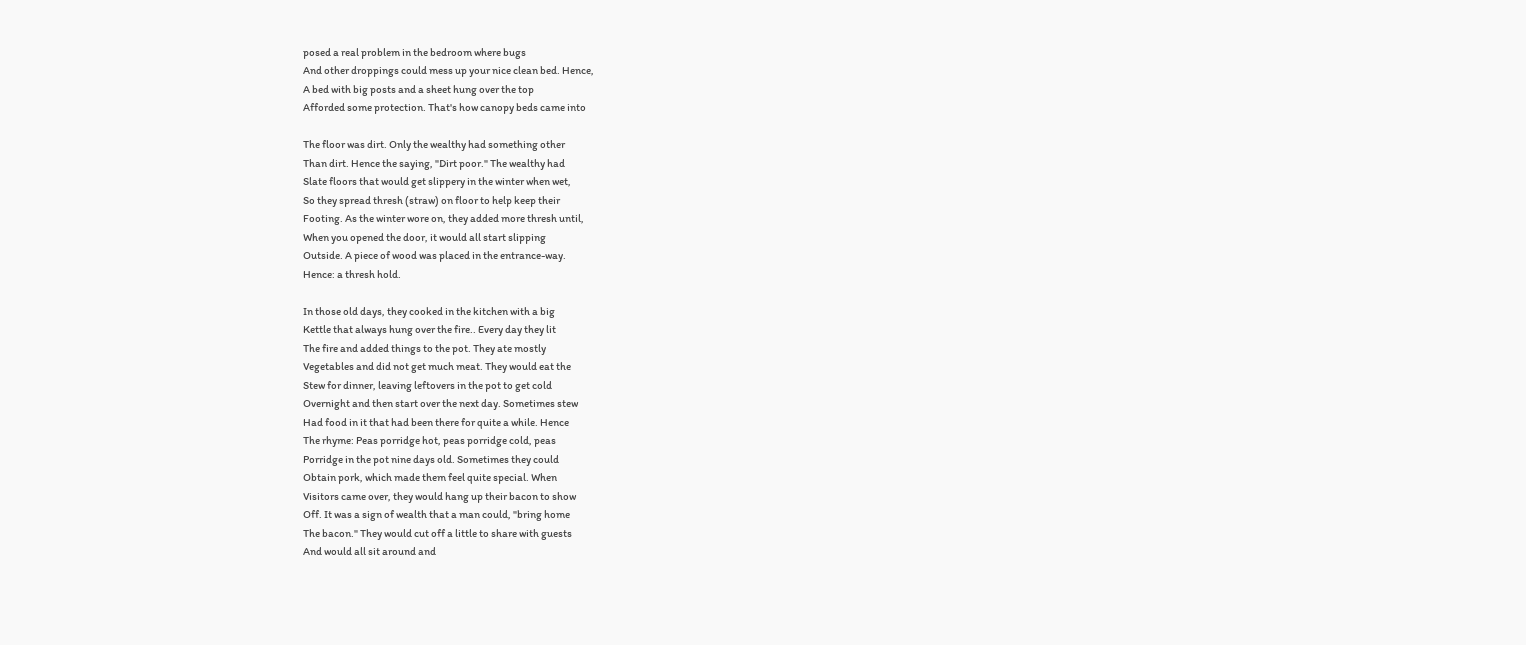posed a real problem in the bedroom where bugs
And other droppings could mess up your nice clean bed. Hence,
A bed with big posts and a sheet hung over the top
Afforded some protection. That's how canopy beds came into

The floor was dirt. Only the wealthy had something other
Than dirt. Hence the saying, "Dirt poor." The wealthy had
Slate floors that would get slippery in the winter when wet,
So they spread thresh (straw) on floor to help keep their
Footing. As the winter wore on, they added more thresh until,
When you opened the door, it would all start slipping
Outside. A piece of wood was placed in the entrance-way.
Hence: a thresh hold.

In those old days, they cooked in the kitchen with a big
Kettle that always hung over the fire.. Every day they lit
The fire and added things to the pot. They ate mostly
Vegetables and did not get much meat. They would eat the
Stew for dinner, leaving leftovers in the pot to get cold
Overnight and then start over the next day. Sometimes stew
Had food in it that had been there for quite a while. Hence
The rhyme: Peas porridge hot, peas porridge cold, peas
Porridge in the pot nine days old. Sometimes they could
Obtain pork, which made them feel quite special. When
Visitors came over, they would hang up their bacon to show
Off. It was a sign of wealth that a man could, "bring home
The bacon." They would cut off a little to share with guests
And would all sit around and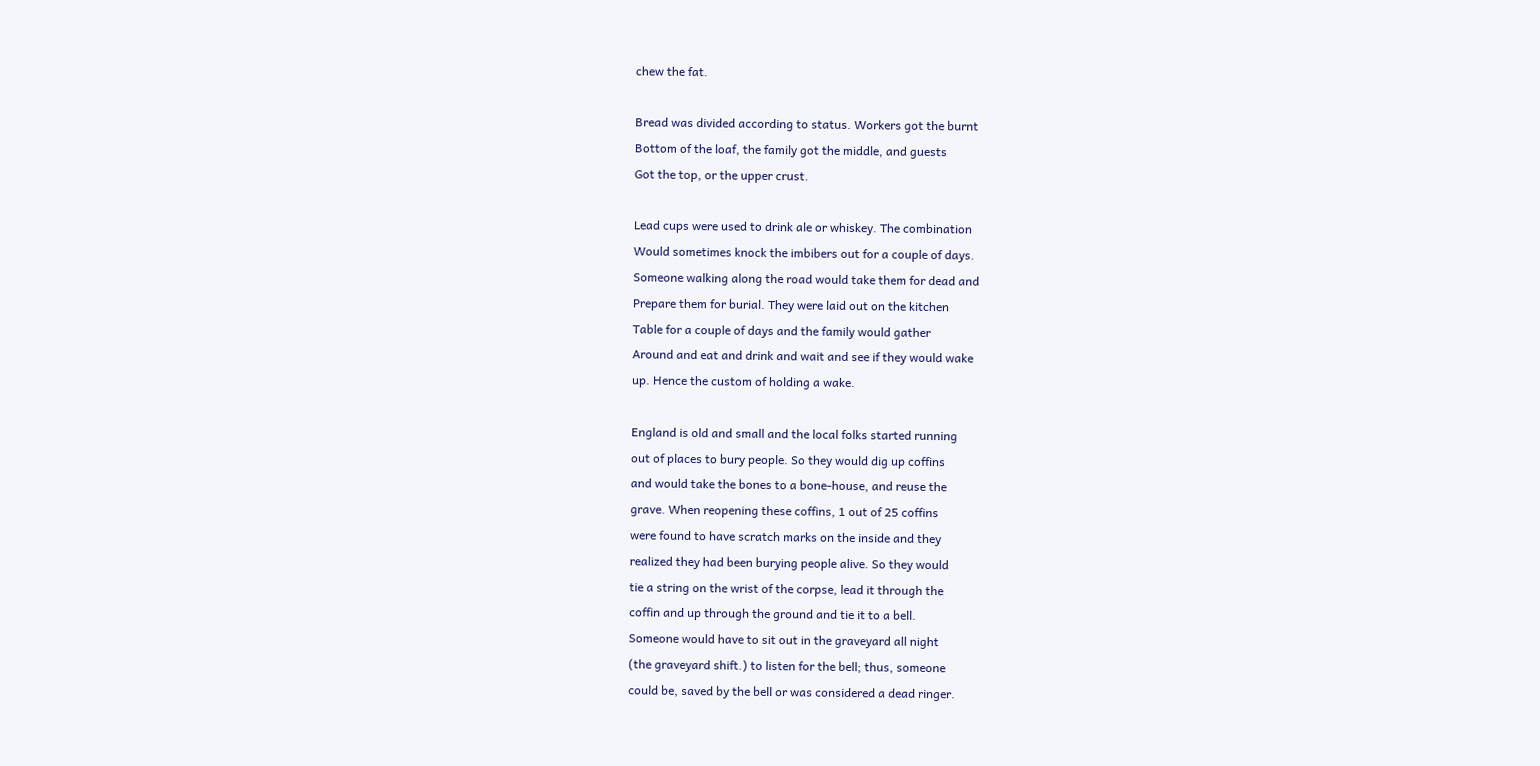chew the fat.

Bread was divided according to status. Workers got the burnt
Bottom of the loaf, the family got the middle, and guests
Got the top, or the upper crust.

Lead cups were used to drink ale or whiskey. The combination
Would sometimes knock the imbibers out for a couple of days.
Someone walking along the road would take them for dead and
Prepare them for burial. They were laid out on the kitchen
Table for a couple of days and the family would gather
Around and eat and drink and wait and see if they would wake
up. Hence the custom of holding a wake.

England is old and small and the local folks started running
out of places to bury people. So they would dig up coffins
and would take the bones to a bone-house, and reuse the
grave. When reopening these coffins, 1 out of 25 coffins
were found to have scratch marks on the inside and they
realized they had been burying people alive. So they would
tie a string on the wrist of the corpse, lead it through the
coffin and up through the ground and tie it to a bell.
Someone would have to sit out in the graveyard all night
(the graveyard shift.) to listen for the bell; thus, someone
could be, saved by the bell or was considered a dead ringer.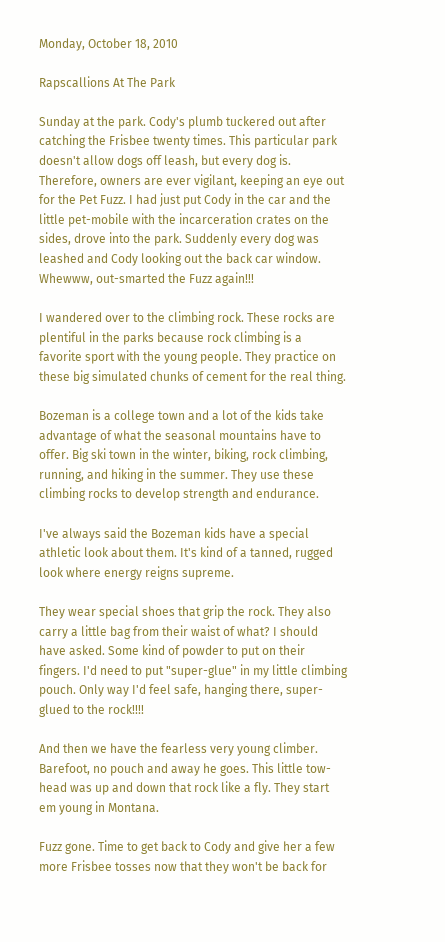Monday, October 18, 2010

Rapscallions At The Park

Sunday at the park. Cody's plumb tuckered out after catching the Frisbee twenty times. This particular park doesn't allow dogs off leash, but every dog is. Therefore, owners are ever vigilant, keeping an eye out for the Pet Fuzz. I had just put Cody in the car and the little pet-mobile with the incarceration crates on the sides, drove into the park. Suddenly every dog was leashed and Cody looking out the back car window. Whewww, out-smarted the Fuzz again!!!

I wandered over to the climbing rock. These rocks are plentiful in the parks because rock climbing is a favorite sport with the young people. They practice on these big simulated chunks of cement for the real thing.

Bozeman is a college town and a lot of the kids take advantage of what the seasonal mountains have to offer. Big ski town in the winter, biking, rock climbing, running, and hiking in the summer. They use these climbing rocks to develop strength and endurance.

I've always said the Bozeman kids have a special athletic look about them. It's kind of a tanned, rugged look where energy reigns supreme.

They wear special shoes that grip the rock. They also carry a little bag from their waist of what? I should have asked. Some kind of powder to put on their fingers. I'd need to put "super-glue" in my little climbing pouch. Only way I'd feel safe, hanging there, super-glued to the rock!!!!

And then we have the fearless very young climber. Barefoot, no pouch and away he goes. This little tow-head was up and down that rock like a fly. They start em young in Montana.

Fuzz gone. Time to get back to Cody and give her a few more Frisbee tosses now that they won't be back for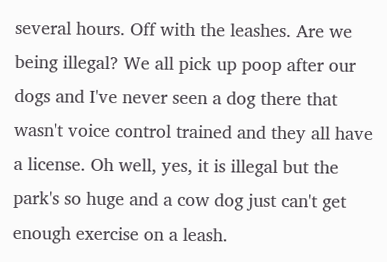several hours. Off with the leashes. Are we being illegal? We all pick up poop after our dogs and I've never seen a dog there that wasn't voice control trained and they all have a license. Oh well, yes, it is illegal but the park's so huge and a cow dog just can't get enough exercise on a leash.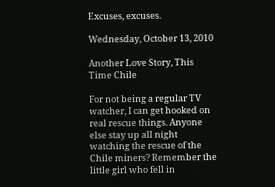Excuses, excuses.

Wednesday, October 13, 2010

Another Love Story, This Time Chile

For not being a regular TV watcher, I can get hooked on real rescue things. Anyone else stay up all night watching the rescue of the Chile miners? Remember the little girl who fell in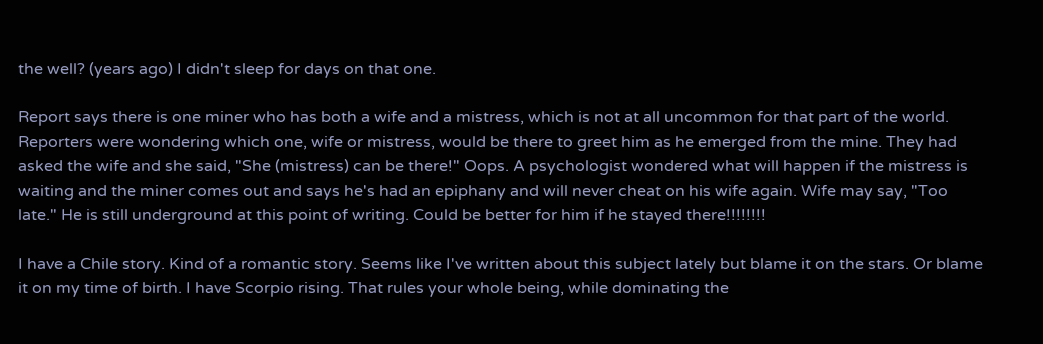the well? (years ago) I didn't sleep for days on that one.

Report says there is one miner who has both a wife and a mistress, which is not at all uncommon for that part of the world. Reporters were wondering which one, wife or mistress, would be there to greet him as he emerged from the mine. They had asked the wife and she said, "She (mistress) can be there!" Oops. A psychologist wondered what will happen if the mistress is waiting and the miner comes out and says he's had an epiphany and will never cheat on his wife again. Wife may say, "Too late." He is still underground at this point of writing. Could be better for him if he stayed there!!!!!!!!

I have a Chile story. Kind of a romantic story. Seems like I've written about this subject lately but blame it on the stars. Or blame it on my time of birth. I have Scorpio rising. That rules your whole being, while dominating the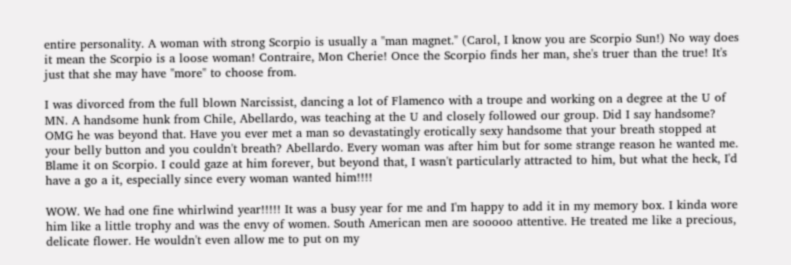entire personality. A woman with strong Scorpio is usually a "man magnet." (Carol, I know you are Scorpio Sun!) No way does it mean the Scorpio is a loose woman! Contraire, Mon Cherie! Once the Scorpio finds her man, she's truer than the true! It's just that she may have "more" to choose from.

I was divorced from the full blown Narcissist, dancing a lot of Flamenco with a troupe and working on a degree at the U of MN. A handsome hunk from Chile, Abellardo, was teaching at the U and closely followed our group. Did I say handsome? OMG he was beyond that. Have you ever met a man so devastatingly erotically sexy handsome that your breath stopped at your belly button and you couldn't breath? Abellardo. Every woman was after him but for some strange reason he wanted me. Blame it on Scorpio. I could gaze at him forever, but beyond that, I wasn't particularly attracted to him, but what the heck, I'd have a go a it, especially since every woman wanted him!!!!

WOW. We had one fine whirlwind year!!!!! It was a busy year for me and I'm happy to add it in my memory box. I kinda wore him like a little trophy and was the envy of women. South American men are sooooo attentive. He treated me like a precious, delicate flower. He wouldn't even allow me to put on my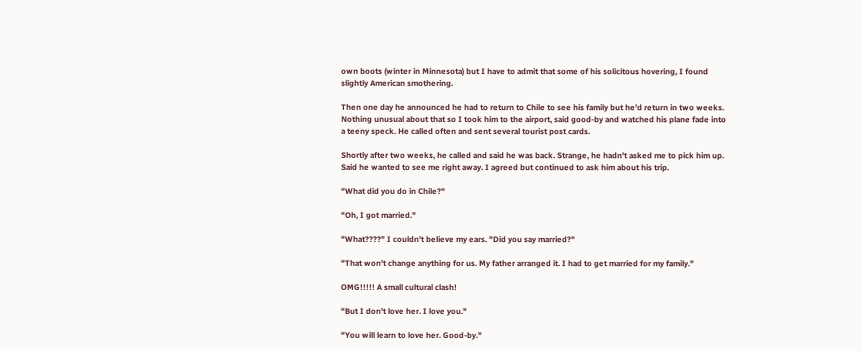own boots (winter in Minnesota) but I have to admit that some of his solicitous hovering, I found slightly American smothering.

Then one day he announced he had to return to Chile to see his family but he'd return in two weeks. Nothing unusual about that so I took him to the airport, said good-by and watched his plane fade into a teeny speck. He called often and sent several tourist post cards.

Shortly after two weeks, he called and said he was back. Strange, he hadn't asked me to pick him up. Said he wanted to see me right away. I agreed but continued to ask him about his trip.

"What did you do in Chile?"

"Oh, I got married."

"What????" I couldn't believe my ears. "Did you say married?"

"That won't change anything for us. My father arranged it. I had to get married for my family."

OMG!!!!! A small cultural clash!

"But I don't love her. I love you."

"You will learn to love her. Good-by."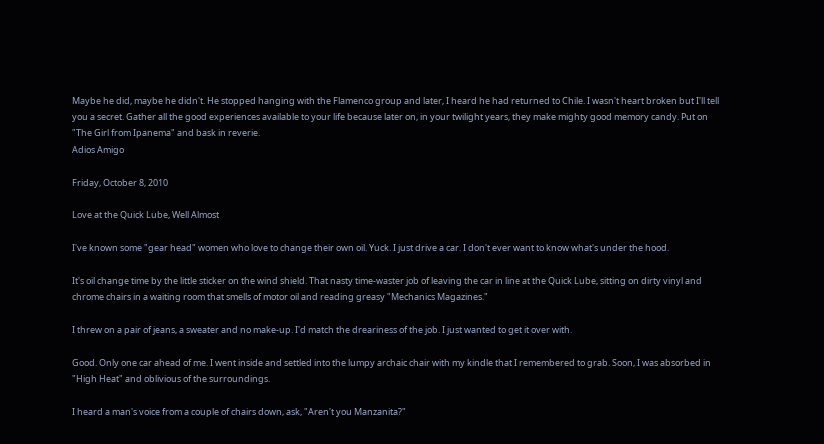Maybe he did, maybe he didn't. He stopped hanging with the Flamenco group and later, I heard he had returned to Chile. I wasn't heart broken but I'll tell you a secret. Gather all the good experiences available to your life because later on, in your twilight years, they make mighty good memory candy. Put on "The Girl from Ipanema" and bask in reverie.
Adios Amigo

Friday, October 8, 2010

Love at the Quick Lube, Well Almost

I've known some "gear head" women who love to change their own oil. Yuck. I just drive a car. I don't ever want to know what's under the hood.

It's oil change time by the little sticker on the wind shield. That nasty time-waster job of leaving the car in line at the Quick Lube, sitting on dirty vinyl and chrome chairs in a waiting room that smells of motor oil and reading greasy "Mechanics Magazines."

I threw on a pair of jeans, a sweater and no make-up. I'd match the dreariness of the job. I just wanted to get it over with.

Good. Only one car ahead of me. I went inside and settled into the lumpy archaic chair with my kindle that I remembered to grab. Soon, I was absorbed in "High Heat" and oblivious of the surroundings.

I heard a man's voice from a couple of chairs down, ask, "Aren't you Manzanita?"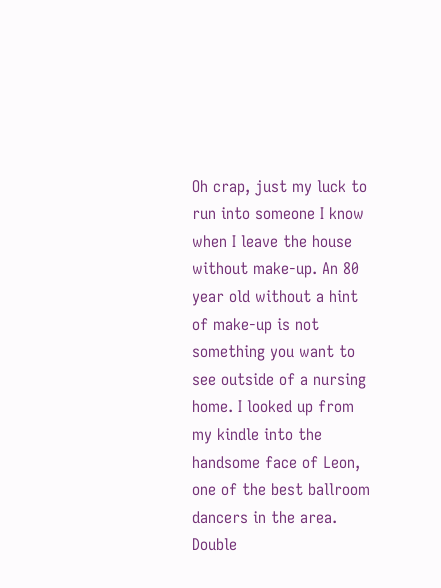Oh crap, just my luck to run into someone I know when I leave the house without make-up. An 80 year old without a hint of make-up is not something you want to see outside of a nursing home. I looked up from my kindle into the handsome face of Leon, one of the best ballroom dancers in the area. Double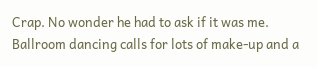Crap. No wonder he had to ask if it was me. Ballroom dancing calls for lots of make-up and a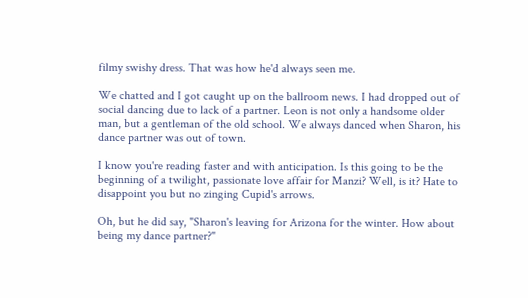filmy swishy dress. That was how he'd always seen me.

We chatted and I got caught up on the ballroom news. I had dropped out of social dancing due to lack of a partner. Leon is not only a handsome older man, but a gentleman of the old school. We always danced when Sharon, his dance partner was out of town.

I know you're reading faster and with anticipation. Is this going to be the beginning of a twilight, passionate love affair for Manzi? Well, is it? Hate to disappoint you but no zinging Cupid's arrows.

Oh, but he did say, "Sharon's leaving for Arizona for the winter. How about being my dance partner?"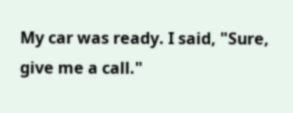My car was ready. I said, "Sure, give me a call."